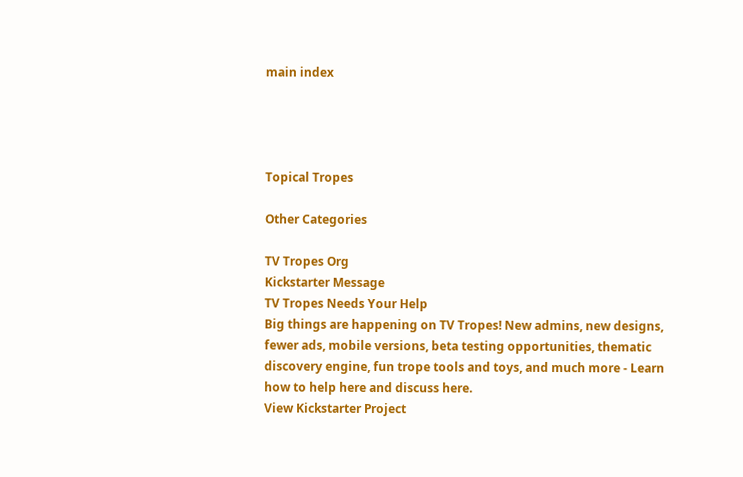main index




Topical Tropes

Other Categories

TV Tropes Org
Kickstarter Message
TV Tropes Needs Your Help
Big things are happening on TV Tropes! New admins, new designs, fewer ads, mobile versions, beta testing opportunities, thematic discovery engine, fun trope tools and toys, and much more - Learn how to help here and discuss here.
View Kickstarter Project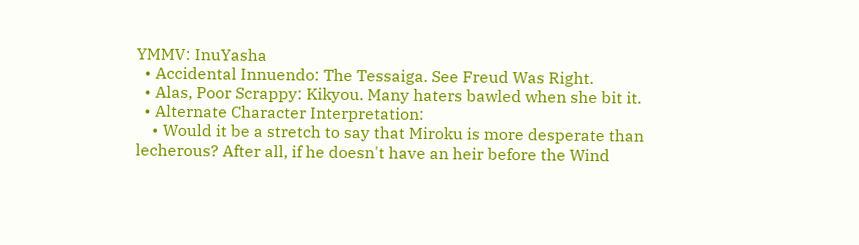YMMV: InuYasha
  • Accidental Innuendo: The Tessaiga. See Freud Was Right.
  • Alas, Poor Scrappy: Kikyou. Many haters bawled when she bit it.
  • Alternate Character Interpretation:
    • Would it be a stretch to say that Miroku is more desperate than lecherous? After all, if he doesn't have an heir before the Wind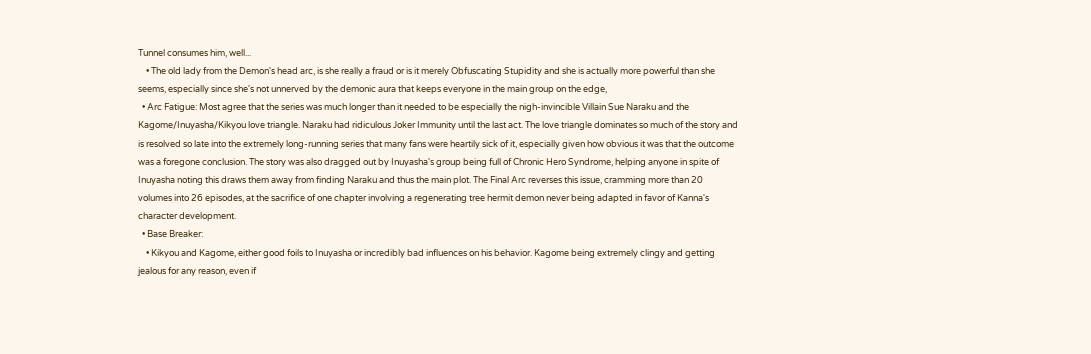Tunnel consumes him, well...
    • The old lady from the Demon's head arc, is she really a fraud or is it merely Obfuscating Stupidity and she is actually more powerful than she seems, especially since she's not unnerved by the demonic aura that keeps everyone in the main group on the edge,
  • Arc Fatigue: Most agree that the series was much longer than it needed to be especially the nigh-invincible Villain Sue Naraku and the Kagome/Inuyasha/Kikyou love triangle. Naraku had ridiculous Joker Immunity until the last act. The love triangle dominates so much of the story and is resolved so late into the extremely long-running series that many fans were heartily sick of it, especially given how obvious it was that the outcome was a foregone conclusion. The story was also dragged out by Inuyasha's group being full of Chronic Hero Syndrome, helping anyone in spite of Inuyasha noting this draws them away from finding Naraku and thus the main plot. The Final Arc reverses this issue, cramming more than 20 volumes into 26 episodes, at the sacrifice of one chapter involving a regenerating tree hermit demon never being adapted in favor of Kanna's character development.
  • Base Breaker:
    • Kikyou and Kagome, either good foils to Inuyasha or incredibly bad influences on his behavior. Kagome being extremely clingy and getting jealous for any reason, even if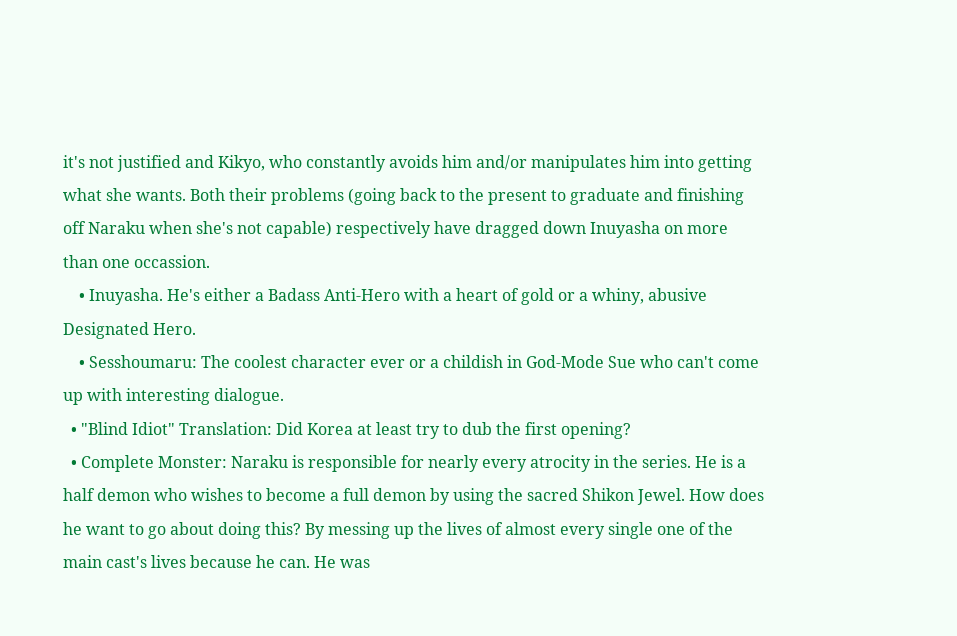it's not justified and Kikyo, who constantly avoids him and/or manipulates him into getting what she wants. Both their problems (going back to the present to graduate and finishing off Naraku when she's not capable) respectively have dragged down Inuyasha on more than one occassion.
    • Inuyasha. He's either a Badass Anti-Hero with a heart of gold or a whiny, abusive Designated Hero.
    • Sesshoumaru: The coolest character ever or a childish in God-Mode Sue who can't come up with interesting dialogue.
  • "Blind Idiot" Translation: Did Korea at least try to dub the first opening?
  • Complete Monster: Naraku is responsible for nearly every atrocity in the series. He is a half demon who wishes to become a full demon by using the sacred Shikon Jewel. How does he want to go about doing this? By messing up the lives of almost every single one of the main cast's lives because he can. He was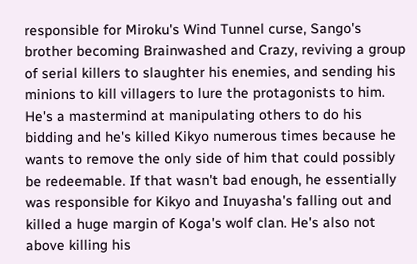responsible for Miroku's Wind Tunnel curse, Sango's brother becoming Brainwashed and Crazy, reviving a group of serial killers to slaughter his enemies, and sending his minions to kill villagers to lure the protagonists to him. He's a mastermind at manipulating others to do his bidding and he's killed Kikyo numerous times because he wants to remove the only side of him that could possibly be redeemable. If that wasn't bad enough, he essentially was responsible for Kikyo and Inuyasha's falling out and killed a huge margin of Koga's wolf clan. He's also not above killing his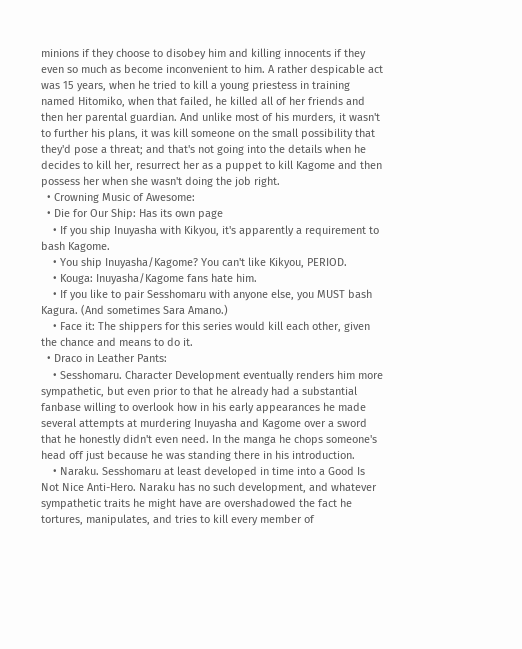minions if they choose to disobey him and killing innocents if they even so much as become inconvenient to him. A rather despicable act was 15 years, when he tried to kill a young priestess in training named Hitomiko, when that failed, he killed all of her friends and then her parental guardian. And unlike most of his murders, it wasn't to further his plans, it was kill someone on the small possibility that they'd pose a threat; and that's not going into the details when he decides to kill her, resurrect her as a puppet to kill Kagome and then possess her when she wasn't doing the job right.
  • Crowning Music of Awesome:
  • Die for Our Ship: Has its own page
    • If you ship Inuyasha with Kikyou, it's apparently a requirement to bash Kagome.
    • You ship Inuyasha/Kagome? You can't like Kikyou, PERIOD.
    • Kouga: Inuyasha/Kagome fans hate him.
    • If you like to pair Sesshomaru with anyone else, you MUST bash Kagura. (And sometimes Sara Amano.)
    • Face it: The shippers for this series would kill each other, given the chance and means to do it.
  • Draco in Leather Pants:
    • Sesshomaru. Character Development eventually renders him more sympathetic, but even prior to that he already had a substantial fanbase willing to overlook how in his early appearances he made several attempts at murdering Inuyasha and Kagome over a sword that he honestly didn't even need. In the manga he chops someone's head off just because he was standing there in his introduction.
    • Naraku. Sesshomaru at least developed in time into a Good Is Not Nice Anti-Hero. Naraku has no such development, and whatever sympathetic traits he might have are overshadowed the fact he tortures, manipulates, and tries to kill every member of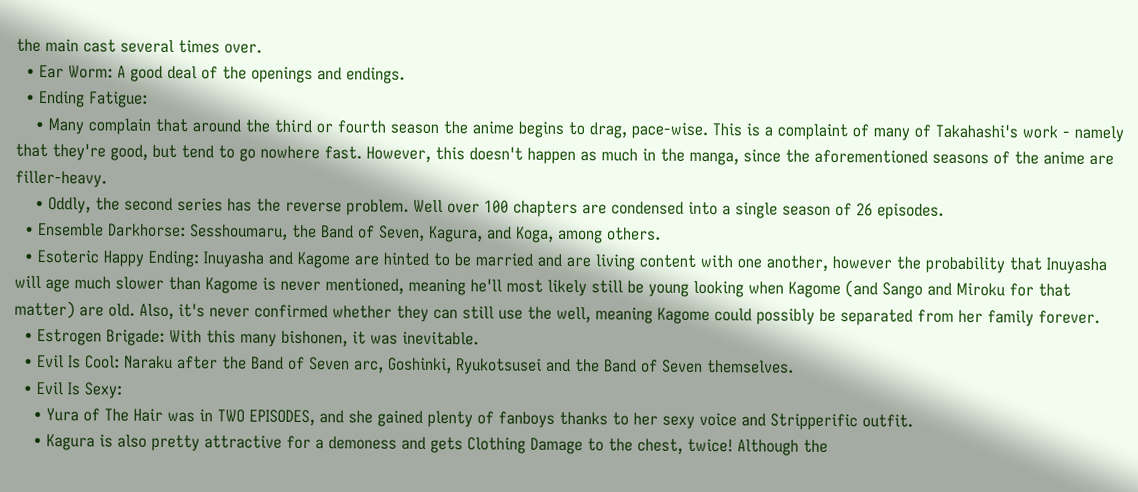the main cast several times over.
  • Ear Worm: A good deal of the openings and endings.
  • Ending Fatigue:
    • Many complain that around the third or fourth season the anime begins to drag, pace-wise. This is a complaint of many of Takahashi's work - namely that they're good, but tend to go nowhere fast. However, this doesn't happen as much in the manga, since the aforementioned seasons of the anime are filler-heavy.
    • Oddly, the second series has the reverse problem. Well over 100 chapters are condensed into a single season of 26 episodes.
  • Ensemble Darkhorse: Sesshoumaru, the Band of Seven, Kagura, and Koga, among others.
  • Esoteric Happy Ending: Inuyasha and Kagome are hinted to be married and are living content with one another, however the probability that Inuyasha will age much slower than Kagome is never mentioned, meaning he'll most likely still be young looking when Kagome (and Sango and Miroku for that matter) are old. Also, it's never confirmed whether they can still use the well, meaning Kagome could possibly be separated from her family forever.
  • Estrogen Brigade: With this many bishonen, it was inevitable.
  • Evil Is Cool: Naraku after the Band of Seven arc, Goshinki, Ryukotsusei and the Band of Seven themselves.
  • Evil Is Sexy:
    • Yura of The Hair was in TWO EPISODES, and she gained plenty of fanboys thanks to her sexy voice and Stripperific outfit.
    • Kagura is also pretty attractive for a demoness and gets Clothing Damage to the chest, twice! Although the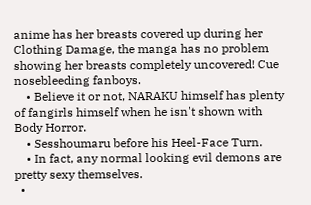anime has her breasts covered up during her Clothing Damage, the manga has no problem showing her breasts completely uncovered! Cue nosebleeding fanboys.
    • Believe it or not, NARAKU himself has plenty of fangirls himself when he isn't shown with Body Horror.
    • Sesshoumaru before his Heel-Face Turn.
    • In fact, any normal looking evil demons are pretty sexy themselves.
  •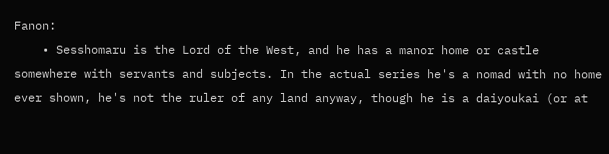Fanon:
    • Sesshomaru is the Lord of the West, and he has a manor home or castle somewhere with servants and subjects. In the actual series he's a nomad with no home ever shown, he's not the ruler of any land anyway, though he is a daiyoukai (or at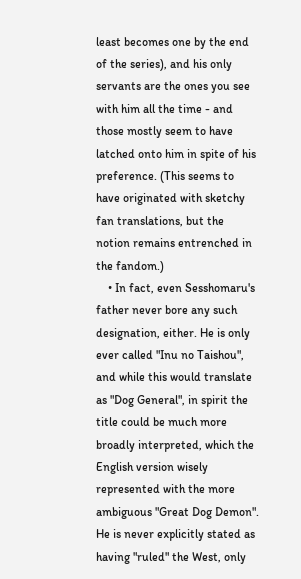least becomes one by the end of the series), and his only servants are the ones you see with him all the time - and those mostly seem to have latched onto him in spite of his preference. (This seems to have originated with sketchy fan translations, but the notion remains entrenched in the fandom.)
    • In fact, even Sesshomaru's father never bore any such designation, either. He is only ever called "Inu no Taishou", and while this would translate as "Dog General", in spirit the title could be much more broadly interpreted, which the English version wisely represented with the more ambiguous "Great Dog Demon". He is never explicitly stated as having "ruled" the West, only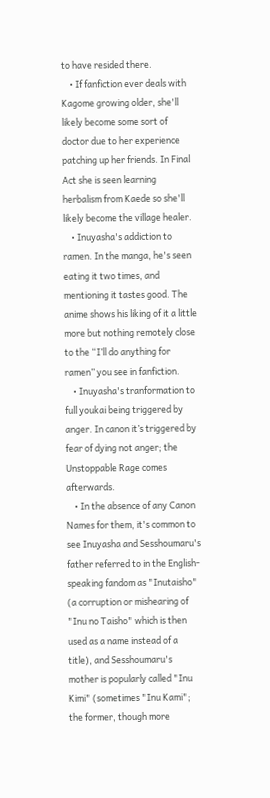to have resided there.
    • If fanfiction ever deals with Kagome growing older, she'll likely become some sort of doctor due to her experience patching up her friends. In Final Act she is seen learning herbalism from Kaede so she'll likely become the village healer.
    • Inuyasha's addiction to ramen. In the manga, he's seen eating it two times, and mentioning it tastes good. The anime shows his liking of it a little more but nothing remotely close to the “I’ll do anything for ramen” you see in fanfiction.
    • Inuyasha's tranformation to full youkai being triggered by anger. In canon it’s triggered by fear of dying not anger; the Unstoppable Rage comes afterwards.
    • In the absence of any Canon Names for them, it's common to see Inuyasha and Sesshoumaru's father referred to in the English-speaking fandom as "Inutaisho" (a corruption or mishearing of "Inu no Taisho" which is then used as a name instead of a title), and Sesshoumaru's mother is popularly called "Inu Kimi" (sometimes "Inu Kami"; the former, though more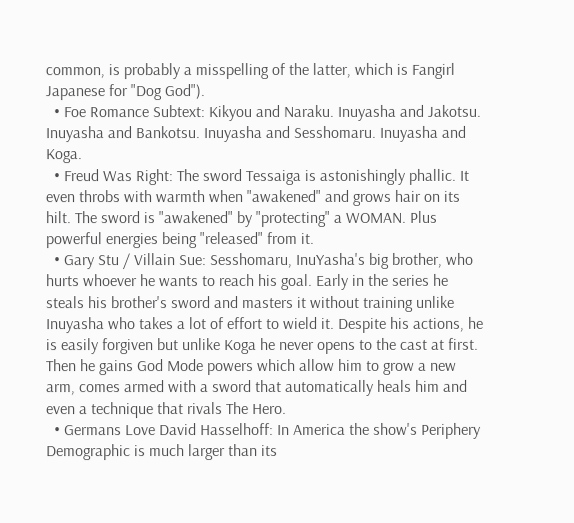common, is probably a misspelling of the latter, which is Fangirl Japanese for "Dog God").
  • Foe Romance Subtext: Kikyou and Naraku. Inuyasha and Jakotsu. Inuyasha and Bankotsu. Inuyasha and Sesshomaru. Inuyasha and Koga.
  • Freud Was Right: The sword Tessaiga is astonishingly phallic. It even throbs with warmth when "awakened" and grows hair on its hilt. The sword is "awakened" by "protecting" a WOMAN. Plus powerful energies being "released" from it.
  • Gary Stu / Villain Sue: Sesshomaru, InuYasha's big brother, who hurts whoever he wants to reach his goal. Early in the series he steals his brother's sword and masters it without training unlike Inuyasha who takes a lot of effort to wield it. Despite his actions, he is easily forgiven but unlike Koga he never opens to the cast at first. Then he gains God Mode powers which allow him to grow a new arm, comes armed with a sword that automatically heals him and even a technique that rivals The Hero.
  • Germans Love David Hasselhoff: In America the show's Periphery Demographic is much larger than its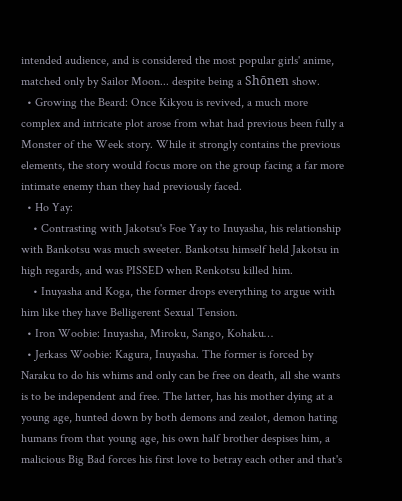intended audience, and is considered the most popular girls' anime, matched only by Sailor Moon... despite being a Shōnen show.
  • Growing the Beard: Once Kikyou is revived, a much more complex and intricate plot arose from what had previous been fully a Monster of the Week story. While it strongly contains the previous elements, the story would focus more on the group facing a far more intimate enemy than they had previously faced.
  • Ho Yay:
    • Contrasting with Jakotsu's Foe Yay to Inuyasha, his relationship with Bankotsu was much sweeter. Bankotsu himself held Jakotsu in high regards, and was PISSED when Renkotsu killed him.
    • Inuyasha and Koga, the former drops everything to argue with him like they have Belligerent Sexual Tension.
  • Iron Woobie: Inuyasha, Miroku, Sango, Kohaku…
  • Jerkass Woobie: Kagura, Inuyasha. The former is forced by Naraku to do his whims and only can be free on death, all she wants is to be independent and free. The latter, has his mother dying at a young age, hunted down by both demons and zealot, demon hating humans from that young age, his own half brother despises him, a malicious Big Bad forces his first love to betray each other and that's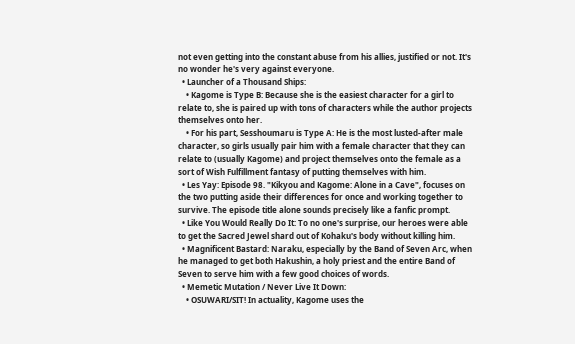not even getting into the constant abuse from his allies, justified or not. It's no wonder he's very against everyone.
  • Launcher of a Thousand Ships:
    • Kagome is Type B: Because she is the easiest character for a girl to relate to, she is paired up with tons of characters while the author projects themselves onto her.
    • For his part, Sesshoumaru is Type A: He is the most lusted-after male character, so girls usually pair him with a female character that they can relate to (usually Kagome) and project themselves onto the female as a sort of Wish Fulfillment fantasy of putting themselves with him.
  • Les Yay: Episode 98. "Kikyou and Kagome: Alone in a Cave", focuses on the two putting aside their differences for once and working together to survive. The episode title alone sounds precisely like a fanfic prompt.
  • Like You Would Really Do It: To no one's surprise, our heroes were able to get the Sacred Jewel shard out of Kohaku's body without killing him.
  • Magnificent Bastard: Naraku, especially by the Band of Seven Arc, when he managed to get both Hakushin, a holy priest and the entire Band of Seven to serve him with a few good choices of words.
  • Memetic Mutation / Never Live It Down:
    • OSUWARI/SIT! In actuality, Kagome uses the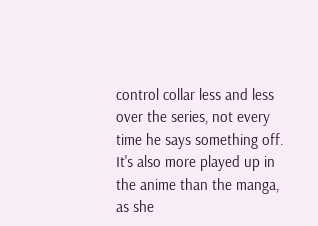control collar less and less over the series, not every time he says something off. It's also more played up in the anime than the manga, as she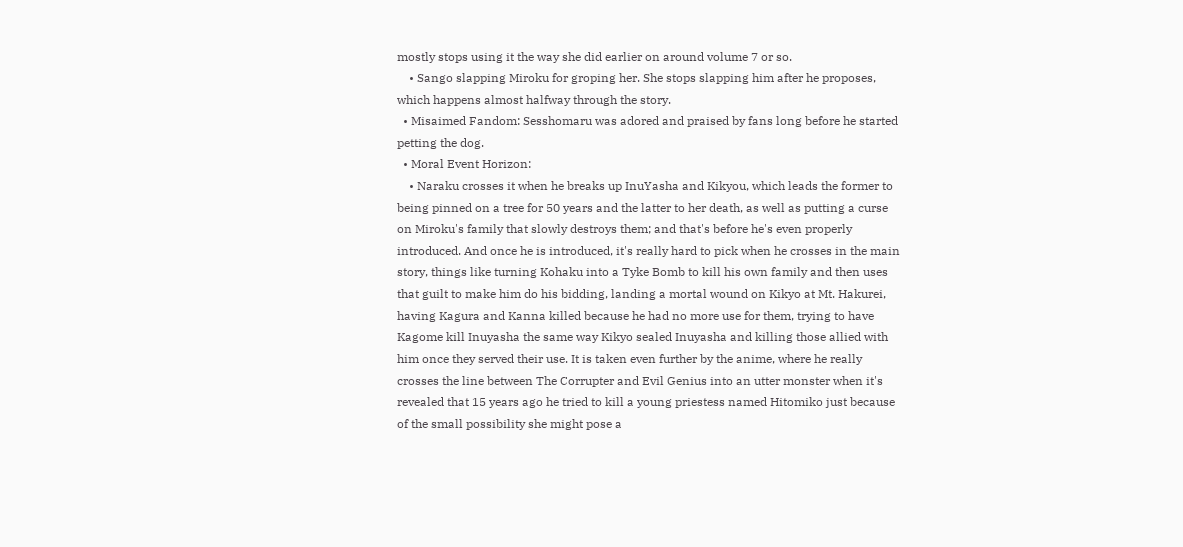mostly stops using it the way she did earlier on around volume 7 or so.
    • Sango slapping Miroku for groping her. She stops slapping him after he proposes, which happens almost halfway through the story.
  • Misaimed Fandom: Sesshomaru was adored and praised by fans long before he started petting the dog.
  • Moral Event Horizon:
    • Naraku crosses it when he breaks up InuYasha and Kikyou, which leads the former to being pinned on a tree for 50 years and the latter to her death, as well as putting a curse on Miroku's family that slowly destroys them; and that's before he's even properly introduced. And once he is introduced, it's really hard to pick when he crosses in the main story, things like turning Kohaku into a Tyke Bomb to kill his own family and then uses that guilt to make him do his bidding, landing a mortal wound on Kikyo at Mt. Hakurei, having Kagura and Kanna killed because he had no more use for them, trying to have Kagome kill Inuyasha the same way Kikyo sealed Inuyasha and killing those allied with him once they served their use. It is taken even further by the anime, where he really crosses the line between The Corrupter and Evil Genius into an utter monster when it's revealed that 15 years ago he tried to kill a young priestess named Hitomiko just because of the small possibility she might pose a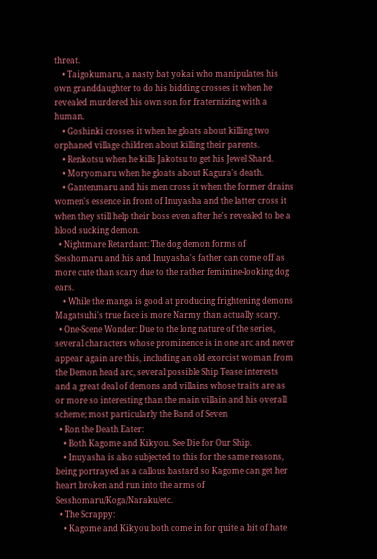threat.
    • Taigokumaru, a nasty bat yokai who manipulates his own granddaughter to do his bidding crosses it when he revealed murdered his own son for fraternizing with a human.
    • Goshinki crosses it when he gloats about killing two orphaned village children about killing their parents.
    • Renkotsu when he kills Jakotsu to get his Jewel Shard.
    • Moryomaru when he gloats about Kagura's death.
    • Gantenmaru and his men cross it when the former drains women's essence in front of Inuyasha and the latter cross it when they still help their boss even after he's revealed to be a blood sucking demon.
  • Nightmare Retardant: The dog demon forms of Sesshomaru and his and Inuyasha's father can come off as more cute than scary due to the rather feminine-looking dog ears.
    • While the manga is good at producing frightening demons Magatsuhi's true face is more Narmy than actually scary.
  • One-Scene Wonder: Due to the long nature of the series, several characters whose prominence is in one arc and never appear again are this, including an old exorcist woman from the Demon head arc, several possible Ship Tease interests and a great deal of demons and villains whose traits are as or more so interesting than the main villain and his overall scheme; most particularly the Band of Seven
  • Ron the Death Eater:
    • Both Kagome and Kikyou. See Die for Our Ship.
    • Inuyasha is also subjected to this for the same reasons, being portrayed as a callous bastard so Kagome can get her heart broken and run into the arms of Sesshomaru/Koga/Naraku/etc.
  • The Scrappy:
    • Kagome and Kikyou both come in for quite a bit of hate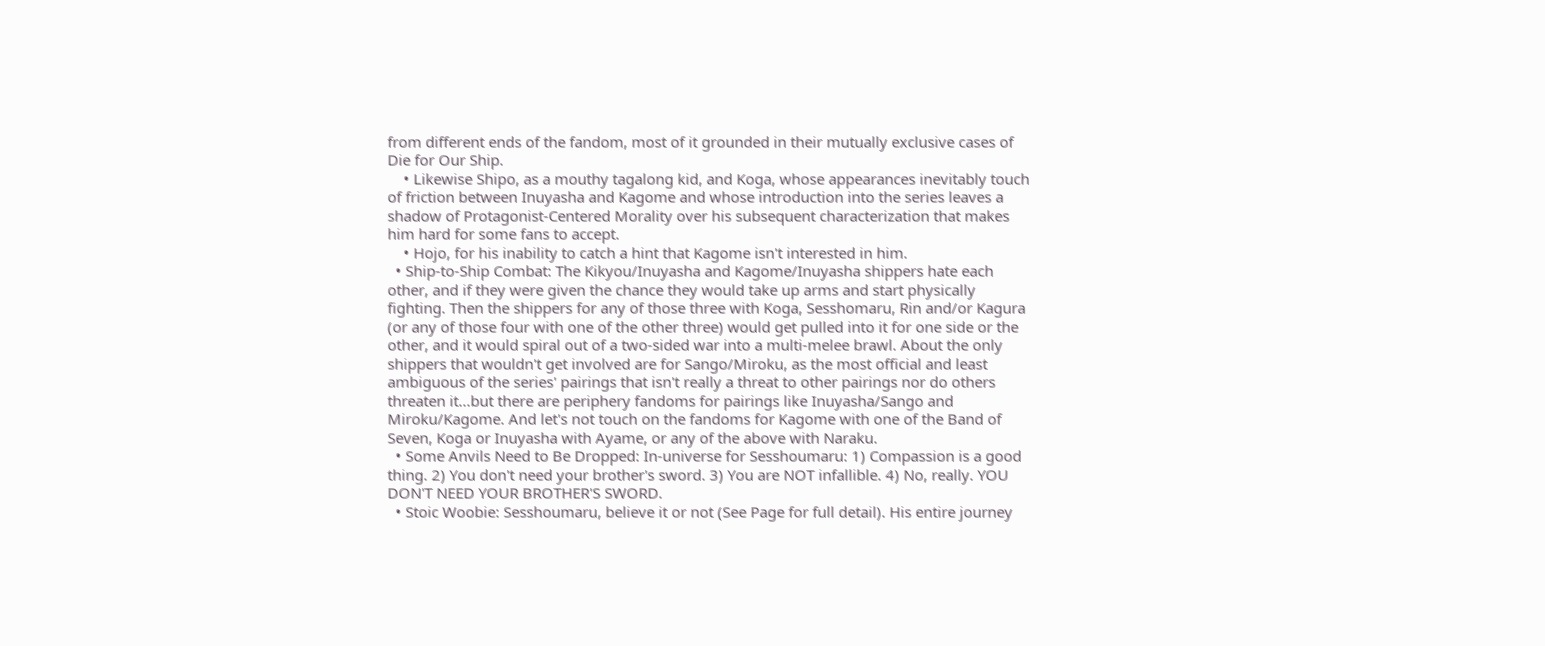from different ends of the fandom, most of it grounded in their mutually exclusive cases of Die for Our Ship.
    • Likewise Shipo, as a mouthy tagalong kid, and Koga, whose appearances inevitably touch of friction between Inuyasha and Kagome and whose introduction into the series leaves a shadow of Protagonist-Centered Morality over his subsequent characterization that makes him hard for some fans to accept.
    • Hojo, for his inability to catch a hint that Kagome isn't interested in him.
  • Ship-to-Ship Combat: The Kikyou/Inuyasha and Kagome/Inuyasha shippers hate each other, and if they were given the chance they would take up arms and start physically fighting. Then the shippers for any of those three with Koga, Sesshomaru, Rin and/or Kagura (or any of those four with one of the other three) would get pulled into it for one side or the other, and it would spiral out of a two-sided war into a multi-melee brawl. About the only shippers that wouldn't get involved are for Sango/Miroku, as the most official and least ambiguous of the series' pairings that isn't really a threat to other pairings nor do others threaten it...but there are periphery fandoms for pairings like Inuyasha/Sango and Miroku/Kagome. And let's not touch on the fandoms for Kagome with one of the Band of Seven, Koga or Inuyasha with Ayame, or any of the above with Naraku.
  • Some Anvils Need to Be Dropped: In-universe for Sesshoumaru: 1) Compassion is a good thing. 2) You don't need your brother's sword. 3) You are NOT infallible. 4) No, really. YOU DON'T NEED YOUR BROTHER'S SWORD.
  • Stoic Woobie: Sesshoumaru, believe it or not (See Page for full detail). His entire journey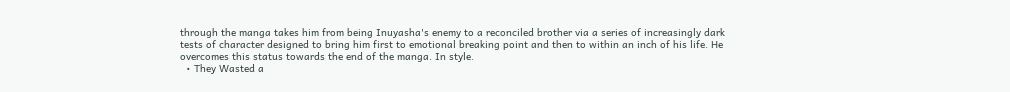through the manga takes him from being Inuyasha's enemy to a reconciled brother via a series of increasingly dark tests of character designed to bring him first to emotional breaking point and then to within an inch of his life. He overcomes this status towards the end of the manga. In style.
  • They Wasted a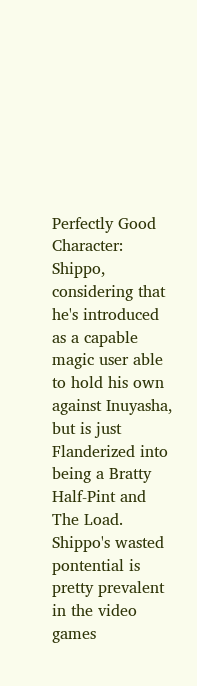Perfectly Good Character: Shippo, considering that he's introduced as a capable magic user able to hold his own against Inuyasha, but is just Flanderized into being a Bratty Half-Pint and The Load. Shippo's wasted pontential is pretty prevalent in the video games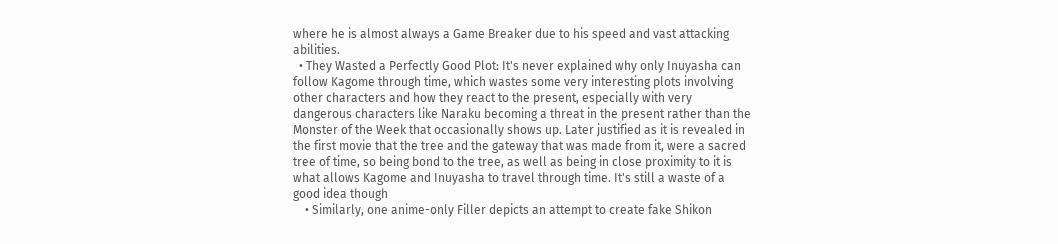where he is almost always a Game Breaker due to his speed and vast attacking abilities.
  • They Wasted a Perfectly Good Plot: It's never explained why only Inuyasha can follow Kagome through time, which wastes some very interesting plots involving other characters and how they react to the present, especially with very dangerous characters like Naraku becoming a threat in the present rather than the Monster of the Week that occasionally shows up. Later justified as it is revealed in the first movie that the tree and the gateway that was made from it, were a sacred tree of time, so being bond to the tree, as well as being in close proximity to it is what allows Kagome and Inuyasha to travel through time. It's still a waste of a good idea though
    • Similarly, one anime-only Filler depicts an attempt to create fake Shikon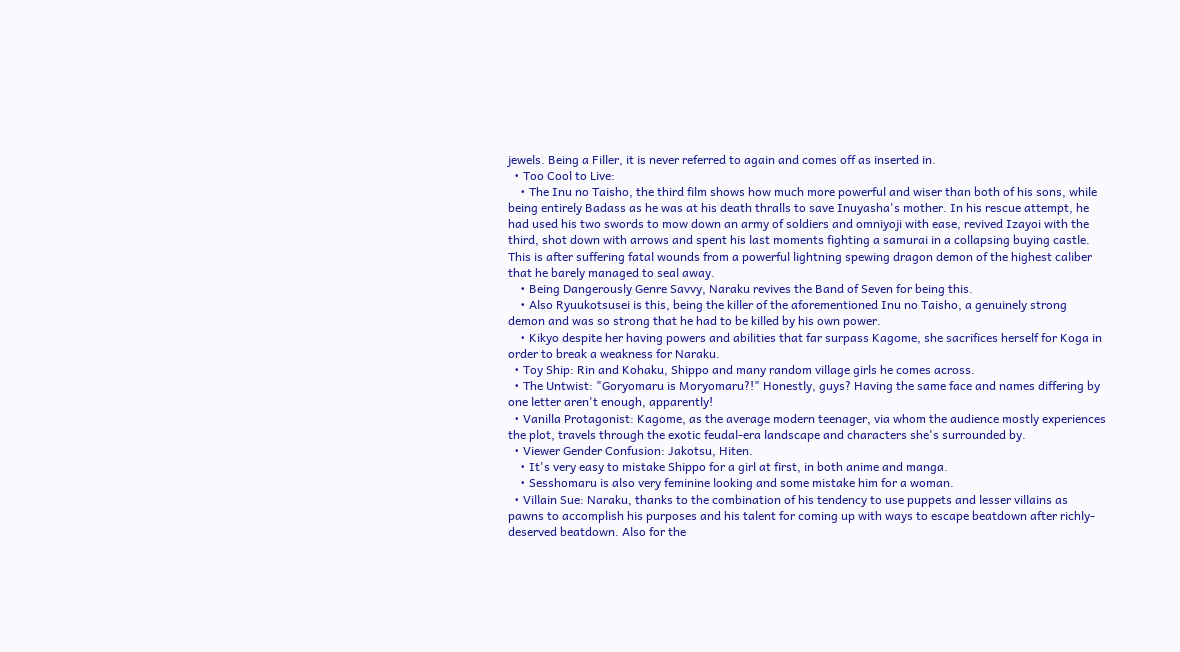jewels. Being a Filler, it is never referred to again and comes off as inserted in.
  • Too Cool to Live:
    • The Inu no Taisho, the third film shows how much more powerful and wiser than both of his sons, while being entirely Badass as he was at his death thralls to save Inuyasha's mother. In his rescue attempt, he had used his two swords to mow down an army of soldiers and omniyoji with ease, revived Izayoi with the third, shot down with arrows and spent his last moments fighting a samurai in a collapsing buying castle. This is after suffering fatal wounds from a powerful lightning spewing dragon demon of the highest caliber that he barely managed to seal away.
    • Being Dangerously Genre Savvy, Naraku revives the Band of Seven for being this.
    • Also Ryuukotsusei is this, being the killer of the aforementioned Inu no Taisho, a genuinely strong demon and was so strong that he had to be killed by his own power.
    • Kikyo despite her having powers and abilities that far surpass Kagome, she sacrifices herself for Koga in order to break a weakness for Naraku.
  • Toy Ship: Rin and Kohaku, Shippo and many random village girls he comes across.
  • The Untwist: "Goryomaru is Moryomaru?!" Honestly, guys? Having the same face and names differing by one letter aren't enough, apparently!
  • Vanilla Protagonist: Kagome, as the average modern teenager, via whom the audience mostly experiences the plot, travels through the exotic feudal-era landscape and characters she's surrounded by.
  • Viewer Gender Confusion: Jakotsu, Hiten.
    • It's very easy to mistake Shippo for a girl at first, in both anime and manga.
    • Sesshomaru is also very feminine looking and some mistake him for a woman.
  • Villain Sue: Naraku, thanks to the combination of his tendency to use puppets and lesser villains as pawns to accomplish his purposes and his talent for coming up with ways to escape beatdown after richly-deserved beatdown. Also for the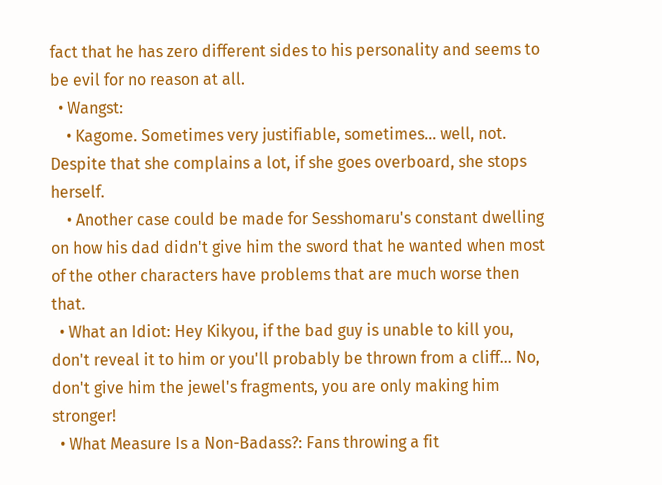fact that he has zero different sides to his personality and seems to be evil for no reason at all.
  • Wangst:
    • Kagome. Sometimes very justifiable, sometimes... well, not. Despite that she complains a lot, if she goes overboard, she stops herself.
    • Another case could be made for Sesshomaru's constant dwelling on how his dad didn't give him the sword that he wanted when most of the other characters have problems that are much worse then that.
  • What an Idiot: Hey Kikyou, if the bad guy is unable to kill you, don't reveal it to him or you'll probably be thrown from a cliff... No, don't give him the jewel's fragments, you are only making him stronger!
  • What Measure Is a Non-Badass?: Fans throwing a fit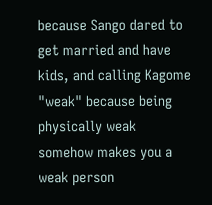because Sango dared to get married and have kids, and calling Kagome "weak" because being physically weak somehow makes you a weak person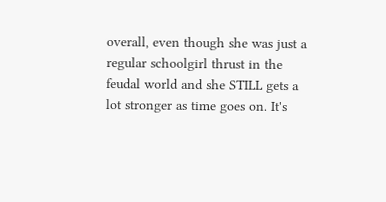overall, even though she was just a regular schoolgirl thrust in the feudal world and she STILL gets a lot stronger as time goes on. It's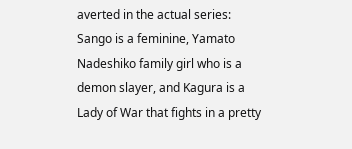averted in the actual series: Sango is a feminine, Yamato Nadeshiko family girl who is a demon slayer, and Kagura is a Lady of War that fights in a pretty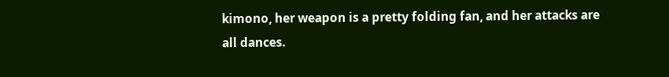kimono, her weapon is a pretty folding fan, and her attacks are all dances.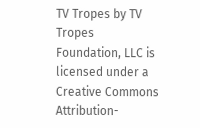TV Tropes by TV Tropes Foundation, LLC is licensed under a Creative Commons Attribution-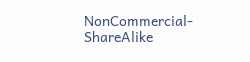NonCommercial-ShareAlike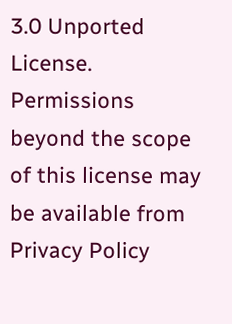3.0 Unported License.
Permissions beyond the scope of this license may be available from
Privacy Policy